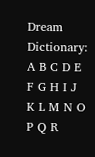Dream Dictionary: A B C D E F G H I J K L M N O P Q R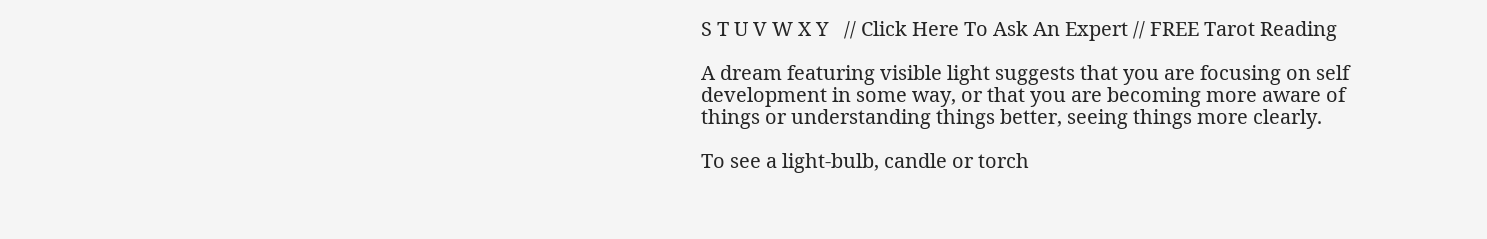S T U V W X Y   // Click Here To Ask An Expert // FREE Tarot Reading

A dream featuring visible light suggests that you are focusing on self development in some way, or that you are becoming more aware of things or understanding things better, seeing things more clearly.

To see a light-bulb, candle or torch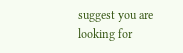suggest you are looking for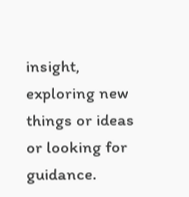insight, exploring new things or ideas or looking for guidance.